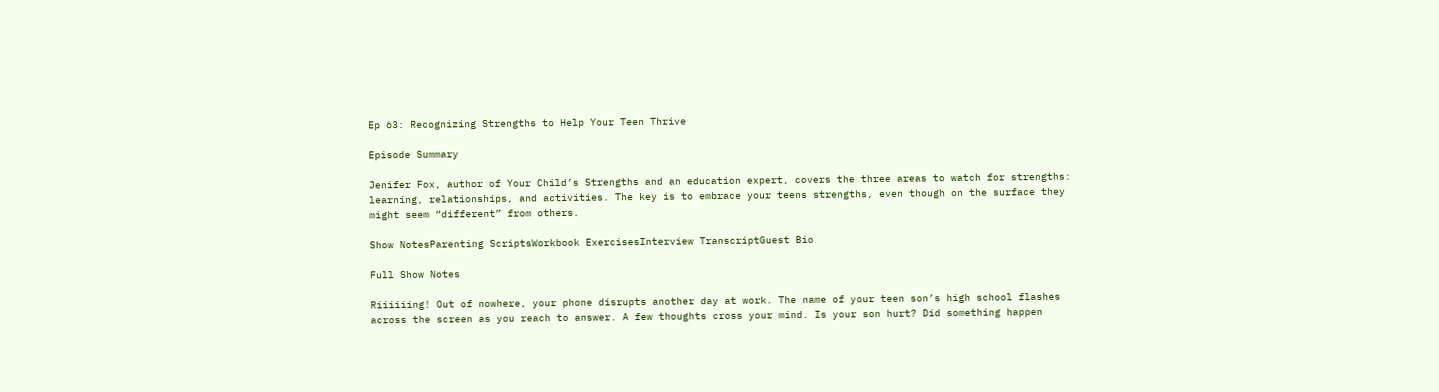Ep 63: Recognizing Strengths to Help Your Teen Thrive

Episode Summary

Jenifer Fox, author of Your Child’s Strengths and an education expert, covers the three areas to watch for strengths: learning, relationships, and activities. The key is to embrace your teens strengths, even though on the surface they might seem “different” from others.

Show NotesParenting ScriptsWorkbook ExercisesInterview TranscriptGuest Bio

Full Show Notes

Riiiiiing! Out of nowhere, your phone disrupts another day at work. The name of your teen son’s high school flashes across the screen as you reach to answer. A few thoughts cross your mind. Is your son hurt? Did something happen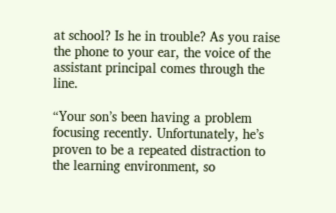at school? Is he in trouble? As you raise the phone to your ear, the voice of the assistant principal comes through the line.

“Your son’s been having a problem focusing recently. Unfortunately, he’s proven to be a repeated distraction to the learning environment, so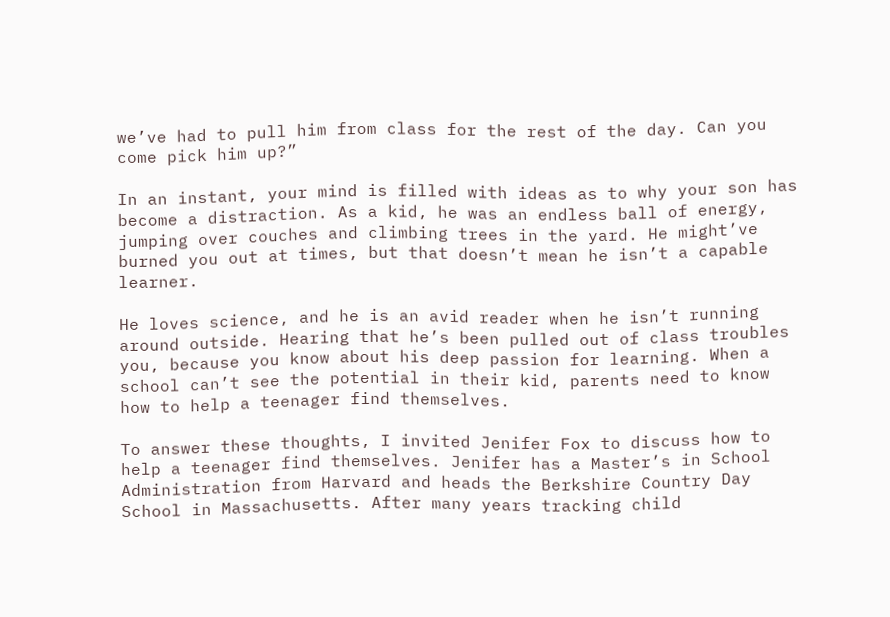we’ve had to pull him from class for the rest of the day. Can you come pick him up?”

In an instant, your mind is filled with ideas as to why your son has become a distraction. As a kid, he was an endless ball of energy, jumping over couches and climbing trees in the yard. He might’ve burned you out at times, but that doesn’t mean he isn’t a capable learner.

He loves science, and he is an avid reader when he isn’t running around outside. Hearing that he’s been pulled out of class troubles you, because you know about his deep passion for learning. When a school can’t see the potential in their kid, parents need to know how to help a teenager find themselves.

To answer these thoughts, I invited Jenifer Fox to discuss how to help a teenager find themselves. Jenifer has a Master’s in School Administration from Harvard and heads the Berkshire Country Day School in Massachusetts. After many years tracking child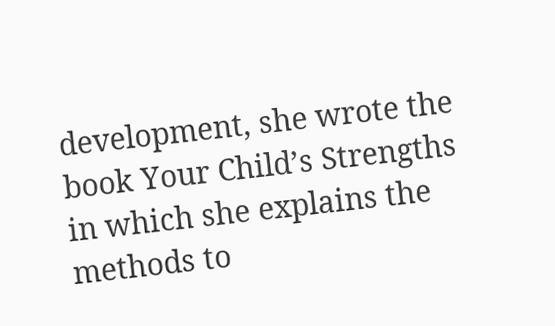development, she wrote the book Your Child’s Strengths in which she explains the methods to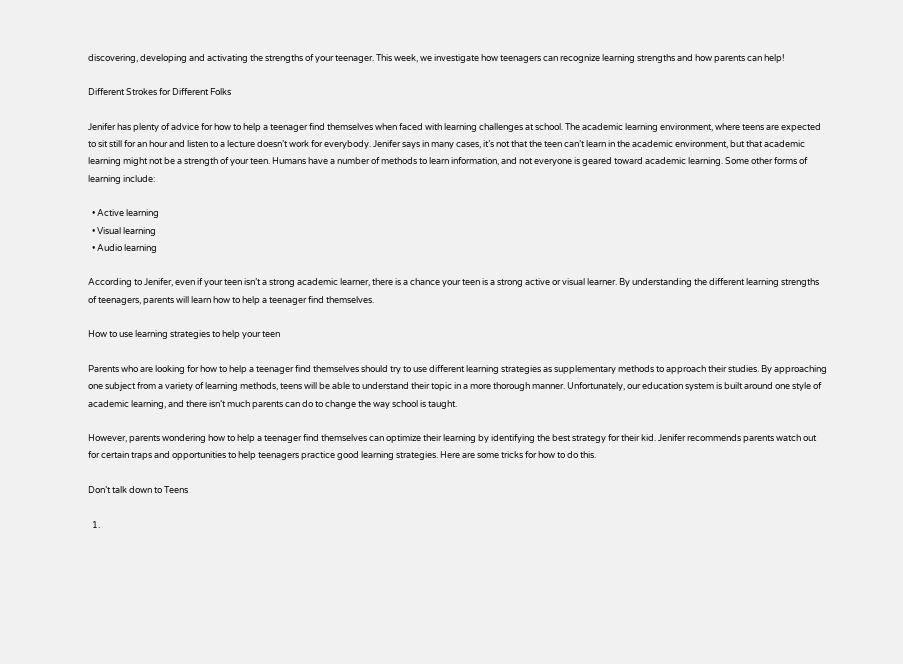discovering, developing and activating the strengths of your teenager. This week, we investigate how teenagers can recognize learning strengths and how parents can help!

Different Strokes for Different Folks

Jenifer has plenty of advice for how to help a teenager find themselves when faced with learning challenges at school. The academic learning environment, where teens are expected to sit still for an hour and listen to a lecture doesn’t work for everybody. Jenifer says in many cases, it’s not that the teen can’t learn in the academic environment, but that academic learning might not be a strength of your teen. Humans have a number of methods to learn information, and not everyone is geared toward academic learning. Some other forms of learning include:

  • Active learning
  • Visual learning
  • Audio learning

According to Jenifer, even if your teen isn’t a strong academic learner, there is a chance your teen is a strong active or visual learner. By understanding the different learning strengths of teenagers, parents will learn how to help a teenager find themselves.

How to use learning strategies to help your teen

Parents who are looking for how to help a teenager find themselves should try to use different learning strategies as supplementary methods to approach their studies. By approaching one subject from a variety of learning methods, teens will be able to understand their topic in a more thorough manner. Unfortunately, our education system is built around one style of academic learning, and there isn’t much parents can do to change the way school is taught.

However, parents wondering how to help a teenager find themselves can optimize their learning by identifying the best strategy for their kid. Jenifer recommends parents watch out for certain traps and opportunities to help teenagers practice good learning strategies. Here are some tricks for how to do this.

Don’t talk down to Teens

  1.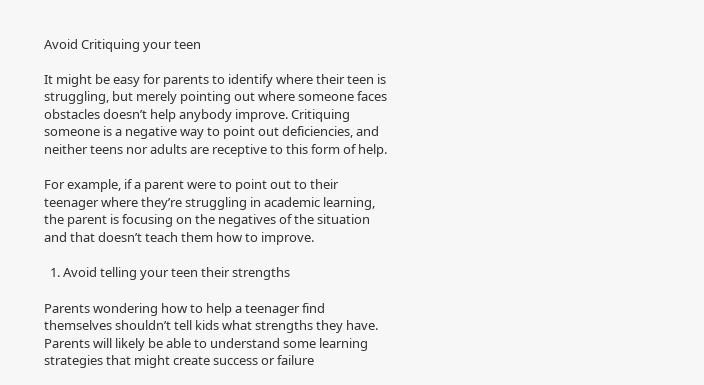Avoid Critiquing your teen

It might be easy for parents to identify where their teen is struggling, but merely pointing out where someone faces obstacles doesn’t help anybody improve. Critiquing someone is a negative way to point out deficiencies, and neither teens nor adults are receptive to this form of help.

For example, if a parent were to point out to their teenager where they’re struggling in academic learning, the parent is focusing on the negatives of the situation and that doesn’t teach them how to improve.

  1. Avoid telling your teen their strengths

Parents wondering how to help a teenager find themselves shouldn’t tell kids what strengths they have. Parents will likely be able to understand some learning strategies that might create success or failure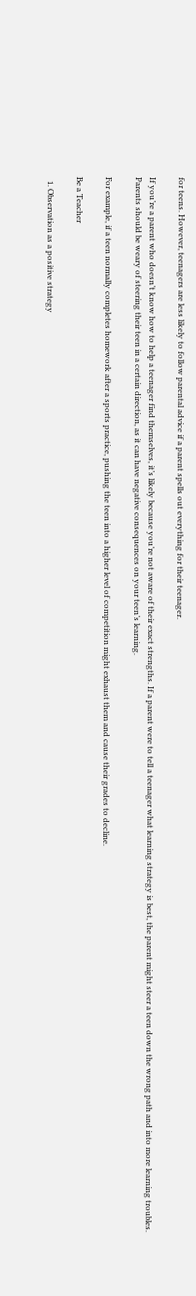for teens. However, teenagers are less likely to follow parental advice if a parent spells out everything for their teenager.

If you’re a parent who doesn’t know how to help a teenager find themselves, it’s likely because you’re not aware of their exact strengths. If a parent were to tell a teenager what learning strategy is best, the parent might steer a teen down the wrong path and into more learning troubles. Parents should be weary of steering their teen in a certain direction, as it can have negative consequences on your teen’s learning.

For example, if a teen normally completes homework after a sports practice, pushing the teen into a higher level of competition might exhaust them and cause their grades to decline.

Be a Teacher

  1. Observation as a positive strategy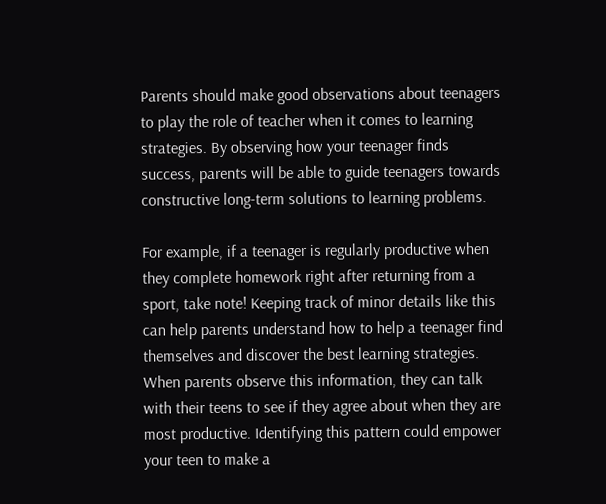Parents should make good observations about teenagers to play the role of teacher when it comes to learning strategies. By observing how your teenager finds success, parents will be able to guide teenagers towards constructive long-term solutions to learning problems.

For example, if a teenager is regularly productive when they complete homework right after returning from a sport, take note! Keeping track of minor details like this can help parents understand how to help a teenager find themselves and discover the best learning strategies. When parents observe this information, they can talk with their teens to see if they agree about when they are most productive. Identifying this pattern could empower your teen to make a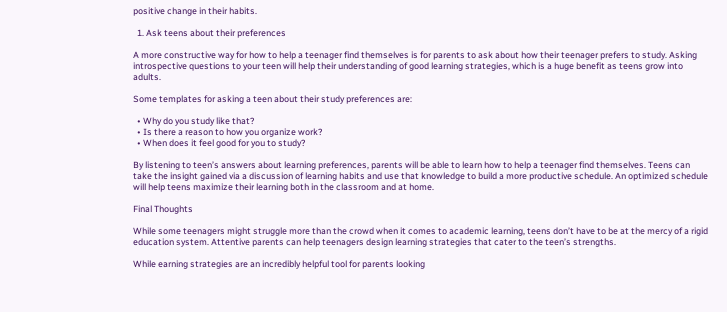positive change in their habits.

  1. Ask teens about their preferences

A more constructive way for how to help a teenager find themselves is for parents to ask about how their teenager prefers to study. Asking introspective questions to your teen will help their understanding of good learning strategies, which is a huge benefit as teens grow into adults.

Some templates for asking a teen about their study preferences are:

  • Why do you study like that?
  • Is there a reason to how you organize work?
  • When does it feel good for you to study?

By listening to teen’s answers about learning preferences, parents will be able to learn how to help a teenager find themselves. Teens can take the insight gained via a discussion of learning habits and use that knowledge to build a more productive schedule. An optimized schedule will help teens maximize their learning both in the classroom and at home.

Final Thoughts

While some teenagers might struggle more than the crowd when it comes to academic learning, teens don’t have to be at the mercy of a rigid education system. Attentive parents can help teenagers design learning strategies that cater to the teen’s strengths.

While earning strategies are an incredibly helpful tool for parents looking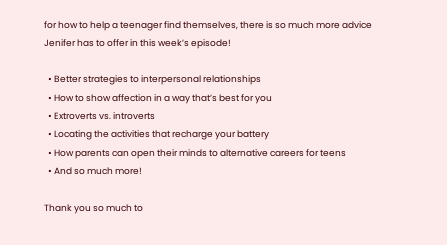for how to help a teenager find themselves, there is so much more advice Jenifer has to offer in this week’s episode!

  • Better strategies to interpersonal relationships
  • How to show affection in a way that’s best for you
  • Extroverts vs. introverts
  • Locating the activities that recharge your battery
  • How parents can open their minds to alternative careers for teens
  • And so much more!

Thank you so much to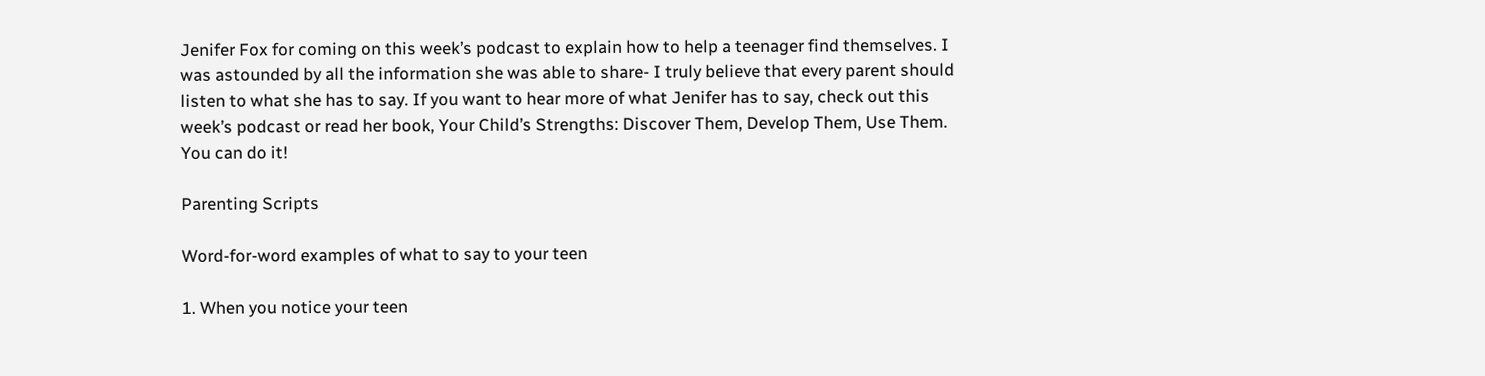Jenifer Fox for coming on this week’s podcast to explain how to help a teenager find themselves. I was astounded by all the information she was able to share- I truly believe that every parent should listen to what she has to say. If you want to hear more of what Jenifer has to say, check out this week’s podcast or read her book, Your Child’s Strengths: Discover Them, Develop Them, Use Them. You can do it!

Parenting Scripts

Word-for-word examples of what to say to your teen

1. When you notice your teen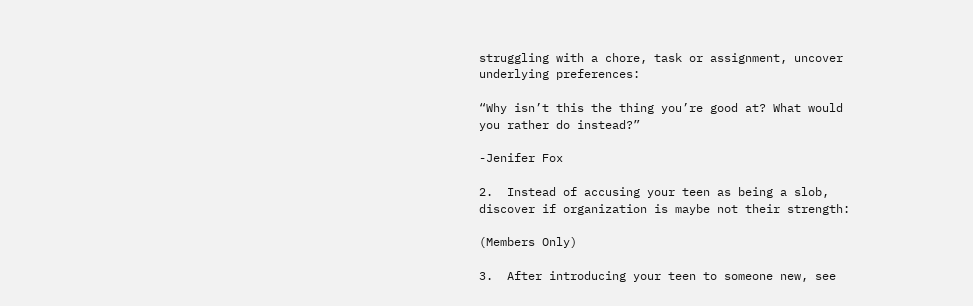struggling with a chore, task or assignment, uncover underlying preferences:

“Why isn’t this the thing you’re good at? What would you rather do instead?”

-Jenifer Fox

2.  Instead of accusing your teen as being a slob, discover if organization is maybe not their strength:

(Members Only)

3.  After introducing your teen to someone new, see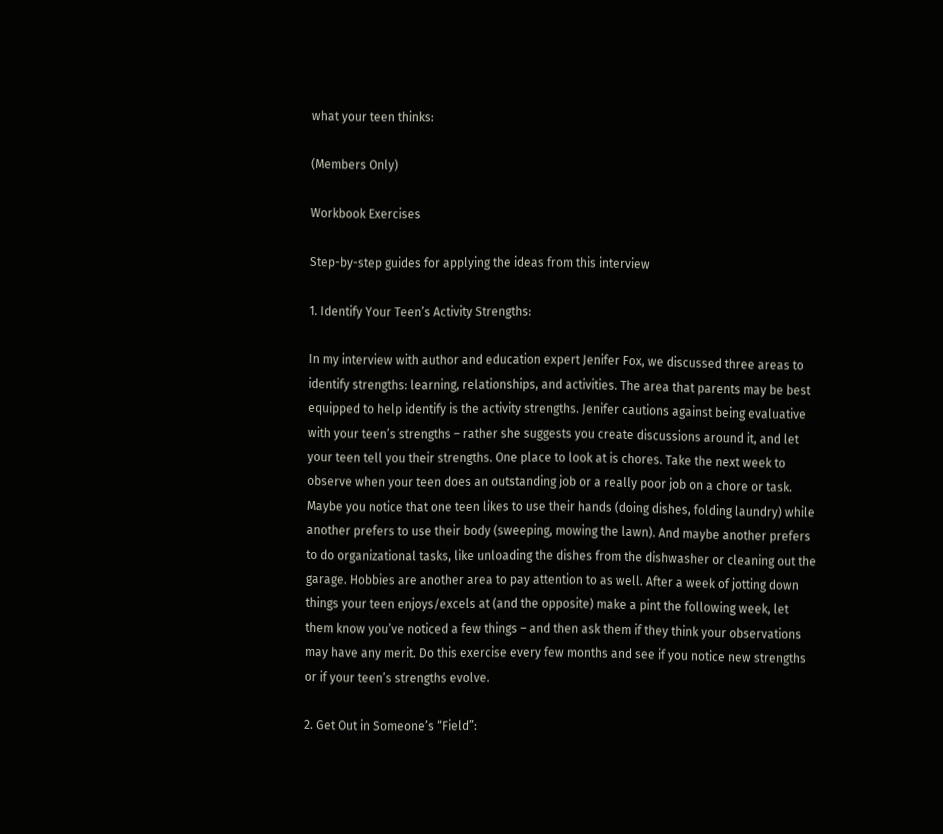what your teen thinks:

(Members Only)

Workbook Exercises

Step-by-step guides for applying the ideas from this interview

1. Identify Your Teen’s Activity Strengths:

In my interview with author and education expert Jenifer Fox, we discussed three areas to identify strengths: learning, relationships, and activities. The area that parents may be best equipped to help identify is the activity strengths. Jenifer cautions against being evaluative with your teen’s strengths – rather she suggests you create discussions around it, and let your teen tell you their strengths. One place to look at is chores. Take the next week to observe when your teen does an outstanding job or a really poor job on a chore or task. Maybe you notice that one teen likes to use their hands (doing dishes, folding laundry) while another prefers to use their body (sweeping, mowing the lawn). And maybe another prefers to do organizational tasks, like unloading the dishes from the dishwasher or cleaning out the garage. Hobbies are another area to pay attention to as well. After a week of jotting down things your teen enjoys/excels at (and the opposite) make a pint the following week, let them know you’ve noticed a few things – and then ask them if they think your observations may have any merit. Do this exercise every few months and see if you notice new strengths or if your teen’s strengths evolve.

2. Get Out in Someone’s “Field”: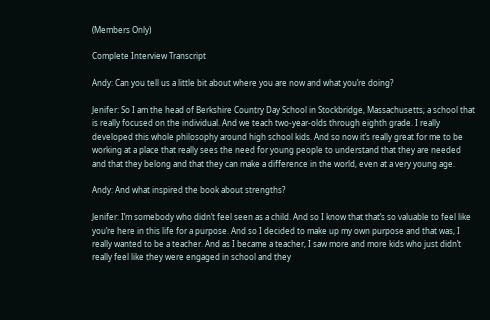(Members Only)

Complete Interview Transcript

Andy: Can you tell us a little bit about where you are now and what you’re doing?

Jenifer: So I am the head of Berkshire Country Day School in Stockbridge, Massachusetts; a school that is really focused on the individual. And we teach two-year-olds through eighth grade. I really developed this whole philosophy around high school kids. And so now it’s really great for me to be working at a place that really sees the need for young people to understand that they are needed and that they belong and that they can make a difference in the world, even at a very young age.

Andy: And what inspired the book about strengths?

Jenifer: I’m somebody who didn’t feel seen as a child. And so I know that that’s so valuable to feel like you’re here in this life for a purpose. And so I decided to make up my own purpose and that was, I really wanted to be a teacher. And as I became a teacher, I saw more and more kids who just didn’t really feel like they were engaged in school and they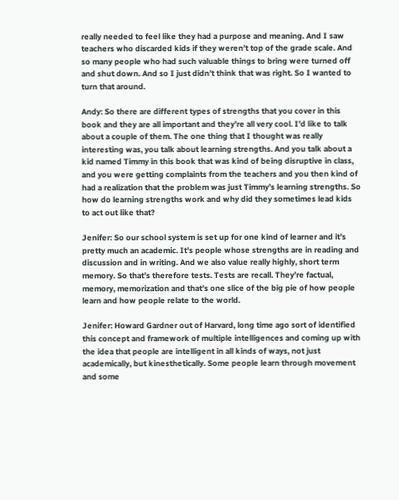really needed to feel like they had a purpose and meaning. And I saw teachers who discarded kids if they weren’t top of the grade scale. And so many people who had such valuable things to bring were turned off and shut down. And so I just didn’t think that was right. So I wanted to turn that around.

Andy: So there are different types of strengths that you cover in this book and they are all important and they’re all very cool. I’d like to talk about a couple of them. The one thing that I thought was really interesting was, you talk about learning strengths. And you talk about a kid named Timmy in this book that was kind of being disruptive in class, and you were getting complaints from the teachers and you then kind of had a realization that the problem was just Timmy’s learning strengths. So how do learning strengths work and why did they sometimes lead kids to act out like that?

Jenifer: So our school system is set up for one kind of learner and it’s pretty much an academic. It’s people whose strengths are in reading and discussion and in writing. And we also value really highly, short term memory. So that’s therefore tests. Tests are recall. They’re factual, memory, memorization and that’s one slice of the big pie of how people learn and how people relate to the world.

Jenifer: Howard Gardner out of Harvard, long time ago sort of identified this concept and framework of multiple intelligences and coming up with the idea that people are intelligent in all kinds of ways, not just academically, but kinesthetically. Some people learn through movement and some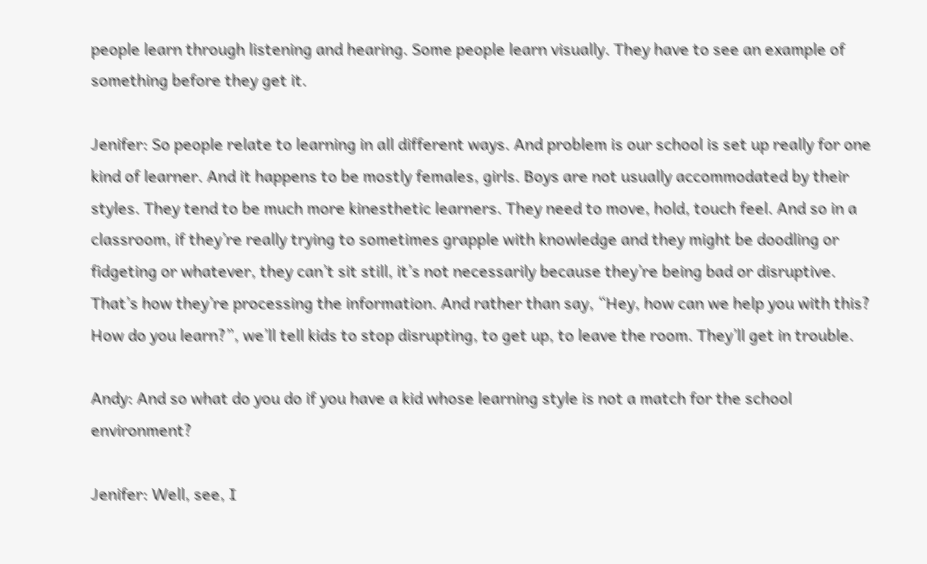people learn through listening and hearing. Some people learn visually. They have to see an example of something before they get it.

Jenifer: So people relate to learning in all different ways. And problem is our school is set up really for one kind of learner. And it happens to be mostly females, girls. Boys are not usually accommodated by their styles. They tend to be much more kinesthetic learners. They need to move, hold, touch feel. And so in a classroom, if they’re really trying to sometimes grapple with knowledge and they might be doodling or fidgeting or whatever, they can’t sit still, it’s not necessarily because they’re being bad or disruptive. That’s how they’re processing the information. And rather than say, “Hey, how can we help you with this? How do you learn?”, we’ll tell kids to stop disrupting, to get up, to leave the room. They’ll get in trouble.

Andy: And so what do you do if you have a kid whose learning style is not a match for the school environment?

Jenifer: Well, see, I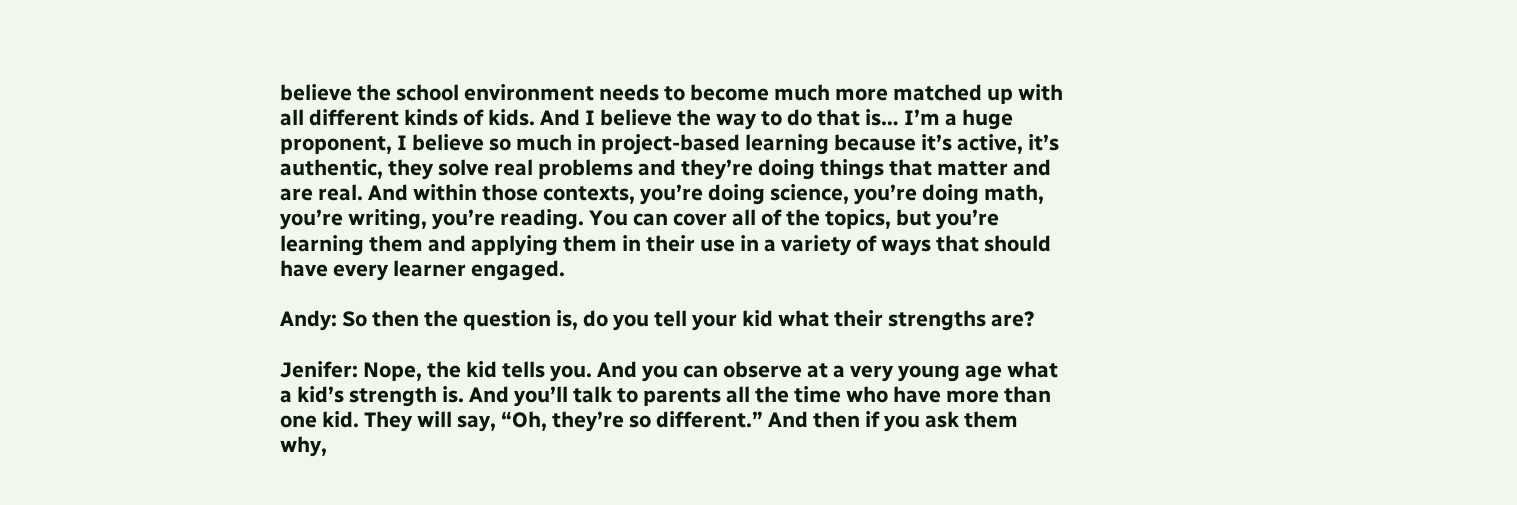believe the school environment needs to become much more matched up with all different kinds of kids. And I believe the way to do that is… I’m a huge proponent, I believe so much in project-based learning because it’s active, it’s authentic, they solve real problems and they’re doing things that matter and are real. And within those contexts, you’re doing science, you’re doing math, you’re writing, you’re reading. You can cover all of the topics, but you’re learning them and applying them in their use in a variety of ways that should have every learner engaged.

Andy: So then the question is, do you tell your kid what their strengths are?

Jenifer: Nope, the kid tells you. And you can observe at a very young age what a kid’s strength is. And you’ll talk to parents all the time who have more than one kid. They will say, “Oh, they’re so different.” And then if you ask them why,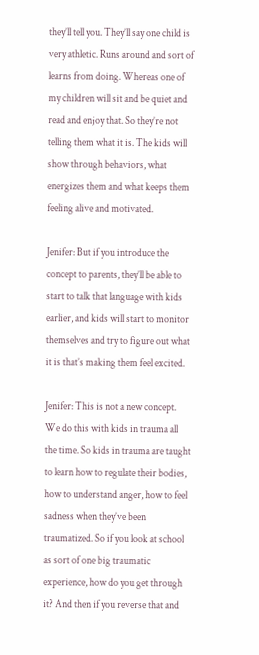they’ll tell you. They’ll say one child is very athletic. Runs around and sort of learns from doing. Whereas one of my children will sit and be quiet and read and enjoy that. So they’re not telling them what it is. The kids will show through behaviors, what energizes them and what keeps them feeling alive and motivated.

Jenifer: But if you introduce the concept to parents, they’ll be able to start to talk that language with kids earlier, and kids will start to monitor themselves and try to figure out what it is that’s making them feel excited.

Jenifer: This is not a new concept. We do this with kids in trauma all the time. So kids in trauma are taught to learn how to regulate their bodies, how to understand anger, how to feel sadness when they’ve been traumatized. So if you look at school as sort of one big traumatic experience, how do you get through it? And then if you reverse that and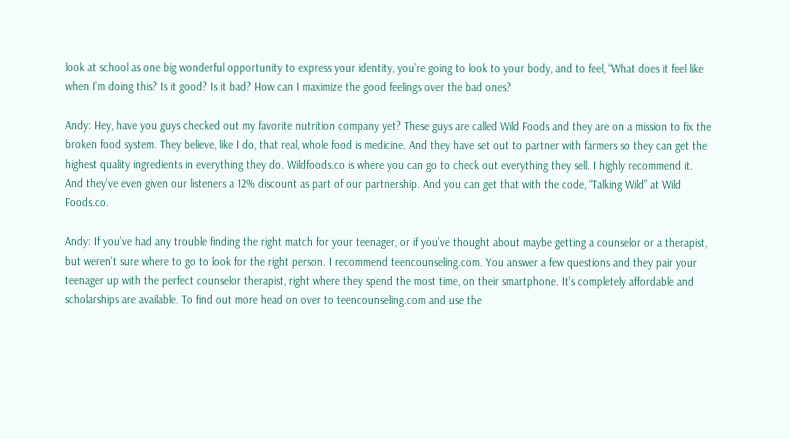look at school as one big wonderful opportunity to express your identity, you’re going to look to your body, and to feel, “What does it feel like when I’m doing this? Is it good? Is it bad? How can I maximize the good feelings over the bad ones?

Andy: Hey, have you guys checked out my favorite nutrition company yet? These guys are called Wild Foods and they are on a mission to fix the broken food system. They believe, like I do, that real, whole food is medicine. And they have set out to partner with farmers so they can get the highest quality ingredients in everything they do. Wildfoods.co is where you can go to check out everything they sell. I highly recommend it. And they’ve even given our listeners a 12% discount as part of our partnership. And you can get that with the code, “Talking Wild” at Wild Foods.co.

Andy: If you’ve had any trouble finding the right match for your teenager, or if you’ve thought about maybe getting a counselor or a therapist, but weren’t sure where to go to look for the right person. I recommend teencounseling.com. You answer a few questions and they pair your teenager up with the perfect counselor therapist, right where they spend the most time, on their smartphone. It’s completely affordable and scholarships are available. To find out more head on over to teencounseling.com and use the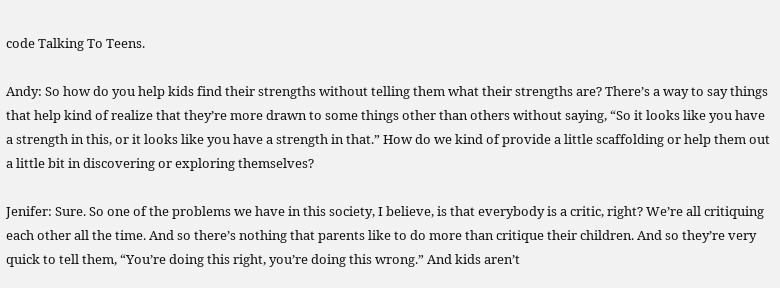code Talking To Teens.

Andy: So how do you help kids find their strengths without telling them what their strengths are? There’s a way to say things that help kind of realize that they’re more drawn to some things other than others without saying, “So it looks like you have a strength in this, or it looks like you have a strength in that.” How do we kind of provide a little scaffolding or help them out a little bit in discovering or exploring themselves?

Jenifer: Sure. So one of the problems we have in this society, I believe, is that everybody is a critic, right? We’re all critiquing each other all the time. And so there’s nothing that parents like to do more than critique their children. And so they’re very quick to tell them, “You’re doing this right, you’re doing this wrong.” And kids aren’t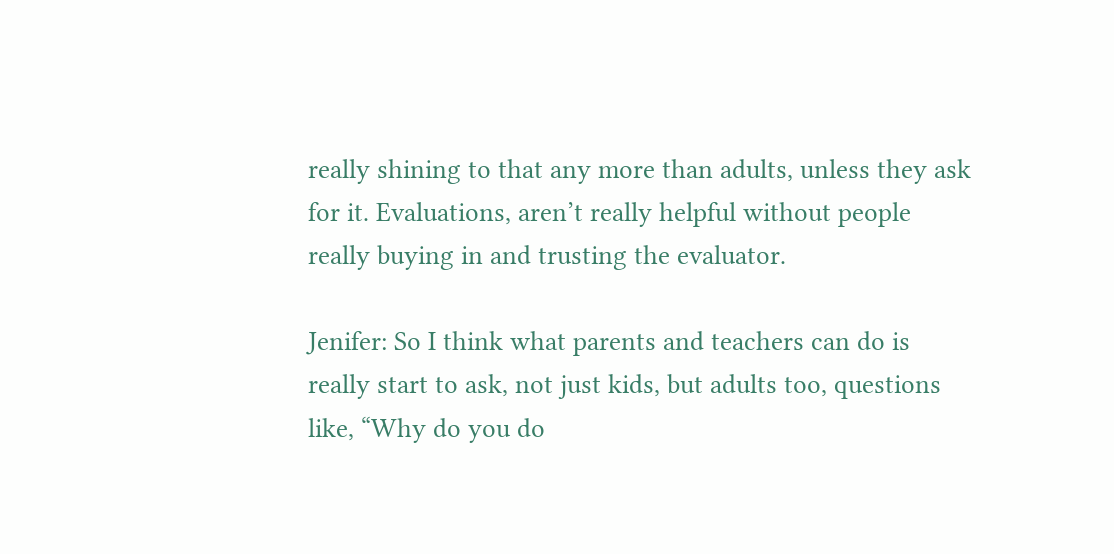really shining to that any more than adults, unless they ask for it. Evaluations, aren’t really helpful without people really buying in and trusting the evaluator.

Jenifer: So I think what parents and teachers can do is really start to ask, not just kids, but adults too, questions like, “Why do you do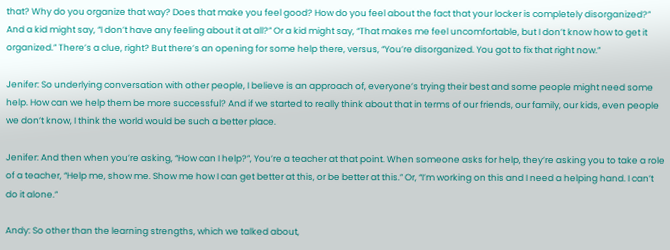that? Why do you organize that way? Does that make you feel good? How do you feel about the fact that your locker is completely disorganized?” And a kid might say, “I don’t have any feeling about it at all?” Or a kid might say, “That makes me feel uncomfortable, but I don’t know how to get it organized.” There’s a clue, right? But there’s an opening for some help there, versus, “You’re disorganized. You got to fix that right now.”

Jenifer: So underlying conversation with other people, I believe is an approach of, everyone’s trying their best and some people might need some help. How can we help them be more successful? And if we started to really think about that in terms of our friends, our family, our kids, even people we don’t know, I think the world would be such a better place.

Jenifer: And then when you’re asking, “How can I help?”, You’re a teacher at that point. When someone asks for help, they’re asking you to take a role of a teacher, “Help me, show me. Show me how I can get better at this, or be better at this.” Or, “I’m working on this and I need a helping hand. I can’t do it alone.”

Andy: So other than the learning strengths, which we talked about,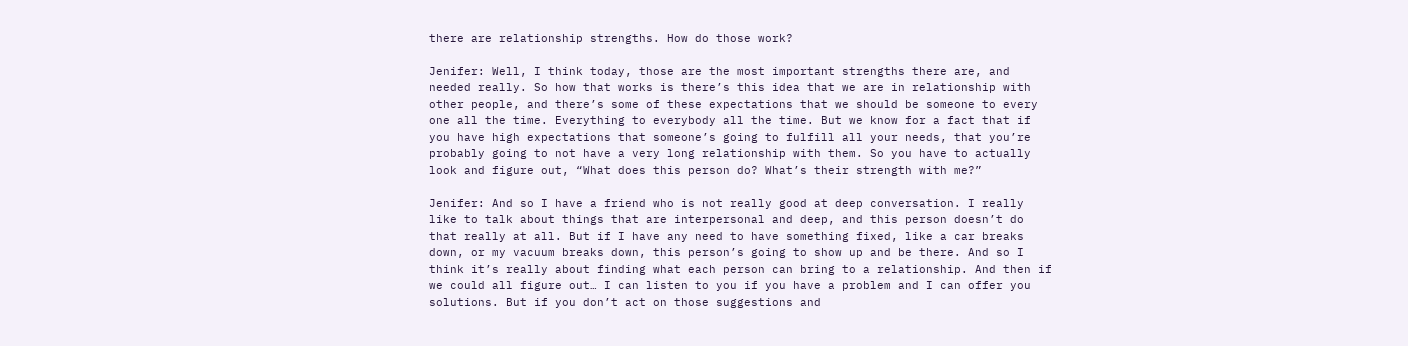there are relationship strengths. How do those work?

Jenifer: Well, I think today, those are the most important strengths there are, and needed really. So how that works is there’s this idea that we are in relationship with other people, and there’s some of these expectations that we should be someone to every one all the time. Everything to everybody all the time. But we know for a fact that if you have high expectations that someone’s going to fulfill all your needs, that you’re probably going to not have a very long relationship with them. So you have to actually look and figure out, “What does this person do? What’s their strength with me?”

Jenifer: And so I have a friend who is not really good at deep conversation. I really like to talk about things that are interpersonal and deep, and this person doesn’t do that really at all. But if I have any need to have something fixed, like a car breaks down, or my vacuum breaks down, this person’s going to show up and be there. And so I think it’s really about finding what each person can bring to a relationship. And then if we could all figure out… I can listen to you if you have a problem and I can offer you solutions. But if you don’t act on those suggestions and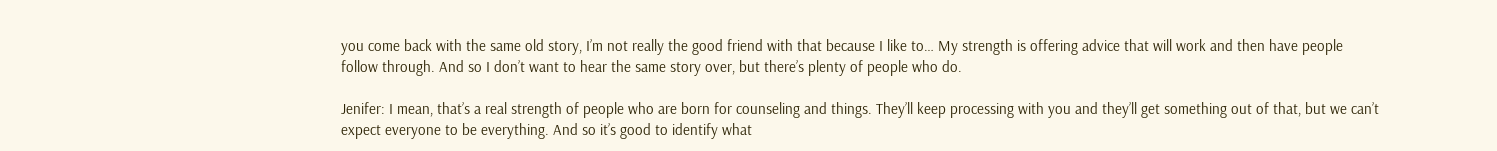you come back with the same old story, I’m not really the good friend with that because I like to… My strength is offering advice that will work and then have people follow through. And so I don’t want to hear the same story over, but there’s plenty of people who do.

Jenifer: I mean, that’s a real strength of people who are born for counseling and things. They’ll keep processing with you and they’ll get something out of that, but we can’t expect everyone to be everything. And so it’s good to identify what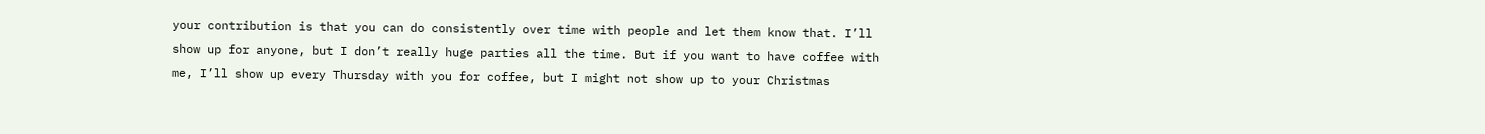your contribution is that you can do consistently over time with people and let them know that. I’ll show up for anyone, but I don’t really huge parties all the time. But if you want to have coffee with me, I’ll show up every Thursday with you for coffee, but I might not show up to your Christmas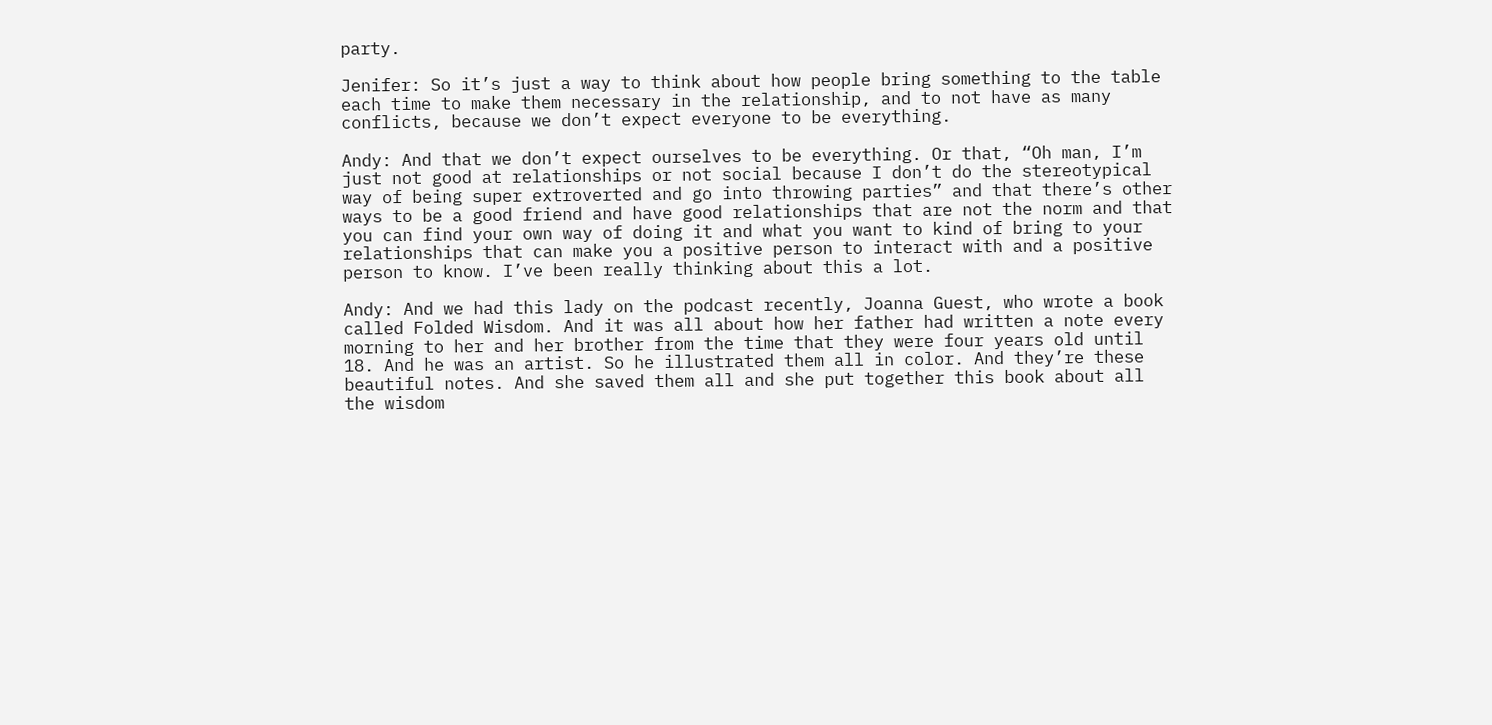party.

Jenifer: So it’s just a way to think about how people bring something to the table each time to make them necessary in the relationship, and to not have as many conflicts, because we don’t expect everyone to be everything.

Andy: And that we don’t expect ourselves to be everything. Or that, “Oh man, I’m just not good at relationships or not social because I don’t do the stereotypical way of being super extroverted and go into throwing parties” and that there’s other ways to be a good friend and have good relationships that are not the norm and that you can find your own way of doing it and what you want to kind of bring to your relationships that can make you a positive person to interact with and a positive person to know. I’ve been really thinking about this a lot.

Andy: And we had this lady on the podcast recently, Joanna Guest, who wrote a book called Folded Wisdom. And it was all about how her father had written a note every morning to her and her brother from the time that they were four years old until 18. And he was an artist. So he illustrated them all in color. And they’re these beautiful notes. And she saved them all and she put together this book about all the wisdom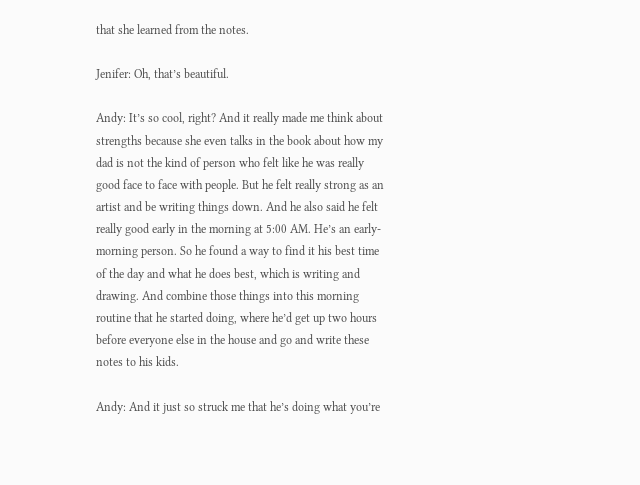that she learned from the notes.

Jenifer: Oh, that’s beautiful.

Andy: It’s so cool, right? And it really made me think about strengths because she even talks in the book about how my dad is not the kind of person who felt like he was really good face to face with people. But he felt really strong as an artist and be writing things down. And he also said he felt really good early in the morning at 5:00 AM. He’s an early-morning person. So he found a way to find it his best time of the day and what he does best, which is writing and drawing. And combine those things into this morning routine that he started doing, where he’d get up two hours before everyone else in the house and go and write these notes to his kids.

Andy: And it just so struck me that he’s doing what you’re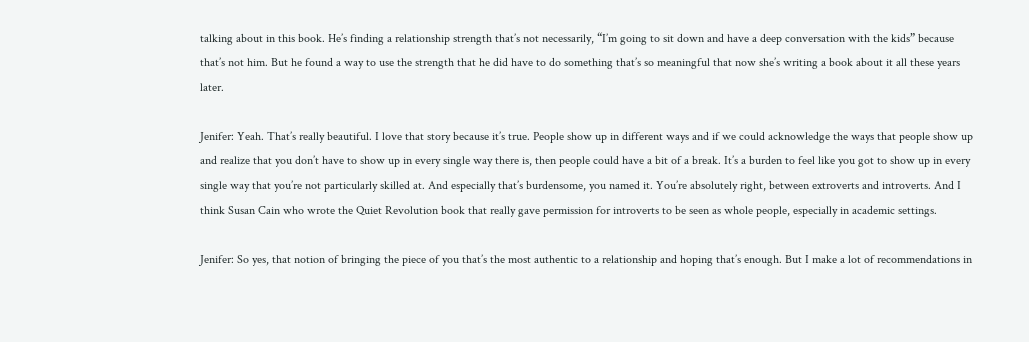talking about in this book. He’s finding a relationship strength that’s not necessarily, “I’m going to sit down and have a deep conversation with the kids” because that’s not him. But he found a way to use the strength that he did have to do something that’s so meaningful that now she’s writing a book about it all these years later.

Jenifer: Yeah. That’s really beautiful. I love that story because it’s true. People show up in different ways and if we could acknowledge the ways that people show up and realize that you don’t have to show up in every single way there is, then people could have a bit of a break. It’s a burden to feel like you got to show up in every single way that you’re not particularly skilled at. And especially that’s burdensome, you named it. You’re absolutely right, between extroverts and introverts. And I think Susan Cain who wrote the Quiet Revolution book that really gave permission for introverts to be seen as whole people, especially in academic settings.

Jenifer: So yes, that notion of bringing the piece of you that’s the most authentic to a relationship and hoping that’s enough. But I make a lot of recommendations in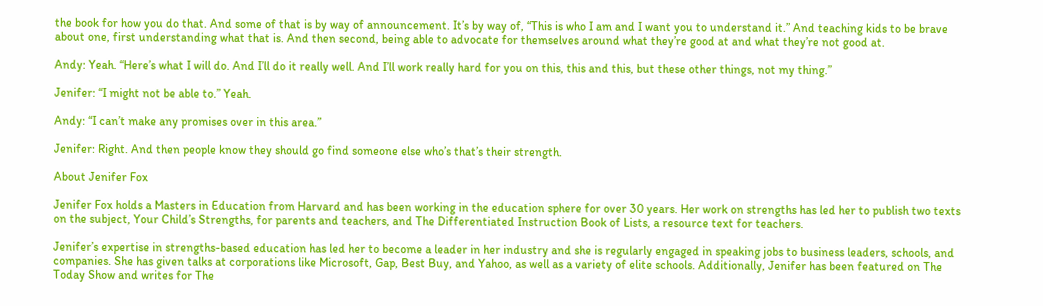the book for how you do that. And some of that is by way of announcement. It’s by way of, “This is who I am and I want you to understand it.” And teaching kids to be brave about one, first understanding what that is. And then second, being able to advocate for themselves around what they’re good at and what they’re not good at.

Andy: Yeah. “Here’s what I will do. And I’ll do it really well. And I’ll work really hard for you on this, this and this, but these other things, not my thing.”

Jenifer: “I might not be able to.” Yeah.

Andy: “I can’t make any promises over in this area.”

Jenifer: Right. And then people know they should go find someone else who’s that’s their strength.

About Jenifer Fox

Jenifer Fox holds a Masters in Education from Harvard and has been working in the education sphere for over 30 years. Her work on strengths has led her to publish two texts on the subject, Your Child’s Strengths, for parents and teachers, and The Differentiated Instruction Book of Lists, a resource text for teachers.

Jenifer’s expertise in strengths-based education has led her to become a leader in her industry and she is regularly engaged in speaking jobs to business leaders, schools, and companies. She has given talks at corporations like Microsoft, Gap, Best Buy, and Yahoo, as well as a variety of elite schools. Additionally, Jenifer has been featured on The Today Show and writes for The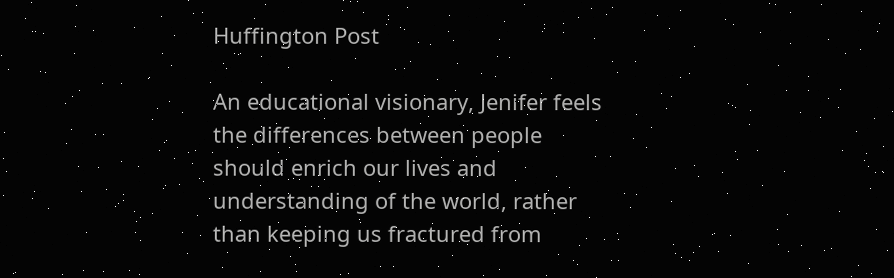Huffington Post

An educational visionary, Jenifer feels the differences between people should enrich our lives and understanding of the world, rather than keeping us fractured from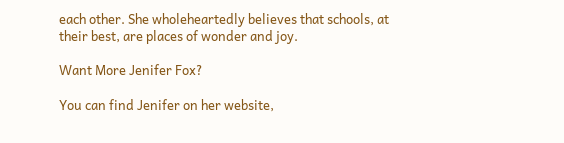each other. She wholeheartedly believes that schools, at their best, are places of wonder and joy.

Want More Jenifer Fox?

You can find Jenifer on her website,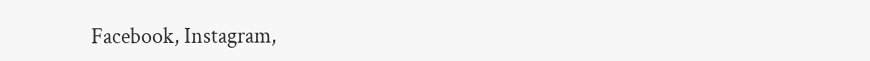Facebook, Instagram,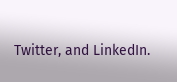Twitter, and LinkedIn.